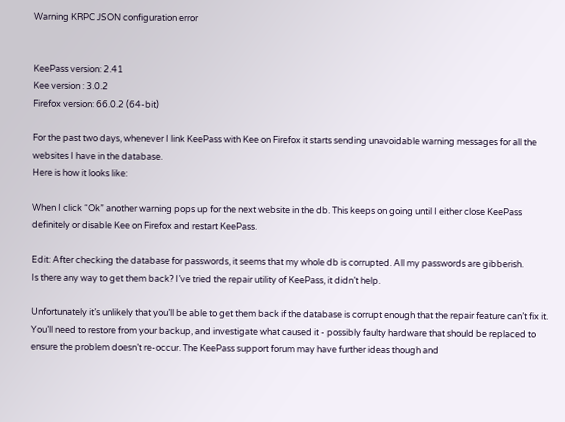Warning KRPC JSON configuration error


KeePass version: 2.41
Kee version : 3.0.2
Firefox version: 66.0.2 (64-bit)

For the past two days, whenever I link KeePass with Kee on Firefox it starts sending unavoidable warning messages for all the websites I have in the database.
Here is how it looks like:

When I click “Ok” another warning pops up for the next website in the db. This keeps on going until I either close KeePass definitely or disable Kee on Firefox and restart KeePass.

Edit: After checking the database for passwords, it seems that my whole db is corrupted. All my passwords are gibberish.
Is there any way to get them back? I’ve tried the repair utility of KeePass, it didn’t help.

Unfortunately it’s unlikely that you’ll be able to get them back if the database is corrupt enough that the repair feature can’t fix it. You’ll need to restore from your backup, and investigate what caused it - possibly faulty hardware that should be replaced to ensure the problem doesn’t re-occur. The KeePass support forum may have further ideas though and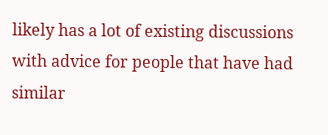likely has a lot of existing discussions with advice for people that have had similar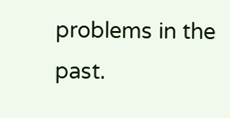problems in the past.